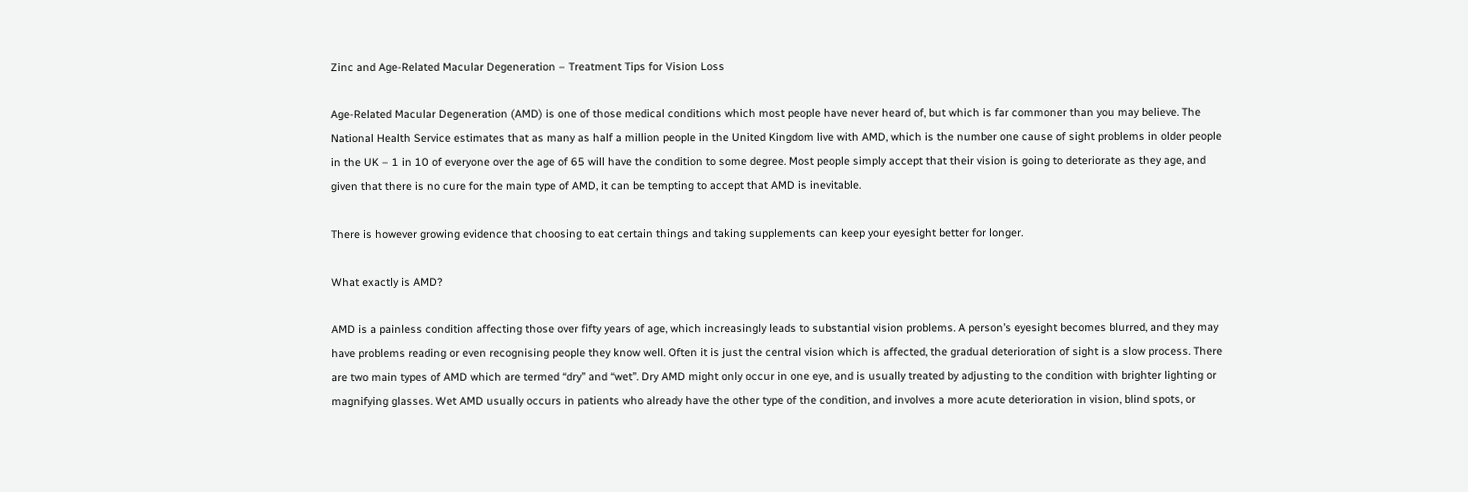Zinc and Age-Related Macular Degeneration – Treatment Tips for Vision Loss

Age-Related Macular Degeneration (AMD) is one of those medical conditions which most people have never heard of, but which is far commoner than you may believe. The National Health Service estimates that as many as half a million people in the United Kingdom live with AMD, which is the number one cause of sight problems in older people in the UK – 1 in 10 of everyone over the age of 65 will have the condition to some degree. Most people simply accept that their vision is going to deteriorate as they age, and given that there is no cure for the main type of AMD, it can be tempting to accept that AMD is inevitable.

There is however growing evidence that choosing to eat certain things and taking supplements can keep your eyesight better for longer.

What exactly is AMD?

AMD is a painless condition affecting those over fifty years of age, which increasingly leads to substantial vision problems. A person’s eyesight becomes blurred, and they may have problems reading or even recognising people they know well. Often it is just the central vision which is affected, the gradual deterioration of sight is a slow process. There are two main types of AMD which are termed “dry” and “wet”. Dry AMD might only occur in one eye, and is usually treated by adjusting to the condition with brighter lighting or magnifying glasses. Wet AMD usually occurs in patients who already have the other type of the condition, and involves a more acute deterioration in vision, blind spots, or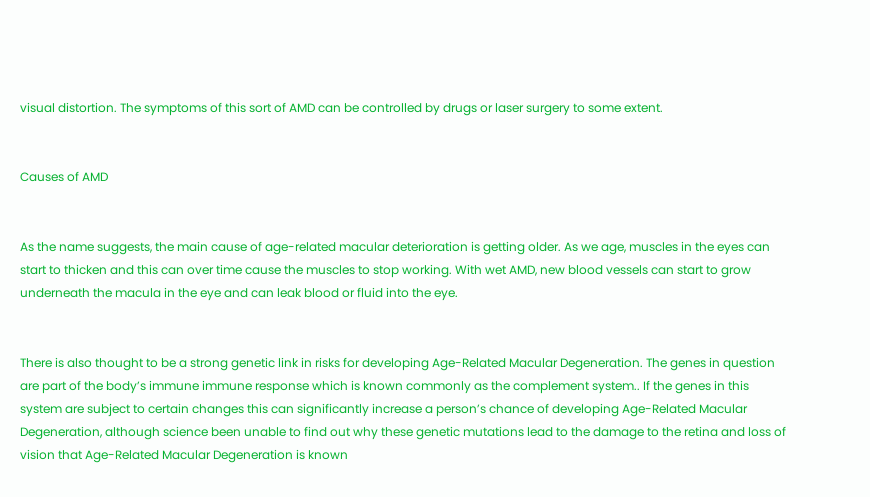visual distortion. The symptoms of this sort of AMD can be controlled by drugs or laser surgery to some extent.


Causes of AMD


As the name suggests, the main cause of age-related macular deterioration is getting older. As we age, muscles in the eyes can start to thicken and this can over time cause the muscles to stop working. With wet AMD, new blood vessels can start to grow underneath the macula in the eye and can leak blood or fluid into the eye.


There is also thought to be a strong genetic link in risks for developing Age-Related Macular Degeneration. The genes in question are part of the body’s immune immune response which is known commonly as the complement system.. If the genes in this system are subject to certain changes this can significantly increase a person’s chance of developing Age-Related Macular Degeneration, although science been unable to find out why these genetic mutations lead to the damage to the retina and loss of vision that Age-Related Macular Degeneration is known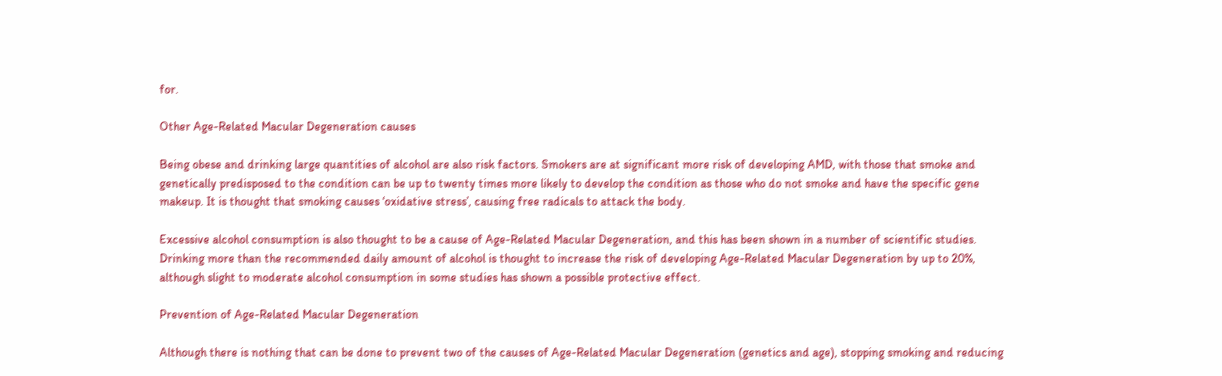for.

Other Age-Related Macular Degeneration causes

Being obese and drinking large quantities of alcohol are also risk factors. Smokers are at significant more risk of developing AMD, with those that smoke and genetically predisposed to the condition can be up to twenty times more likely to develop the condition as those who do not smoke and have the specific gene makeup. It is thought that smoking causes ‘oxidative stress’, causing free radicals to attack the body.

Excessive alcohol consumption is also thought to be a cause of Age-Related Macular Degeneration, and this has been shown in a number of scientific studies. Drinking more than the recommended daily amount of alcohol is thought to increase the risk of developing Age-Related Macular Degeneration by up to 20%, although slight to moderate alcohol consumption in some studies has shown a possible protective effect.

Prevention of Age-Related Macular Degeneration

Although there is nothing that can be done to prevent two of the causes of Age-Related Macular Degeneration (genetics and age), stopping smoking and reducing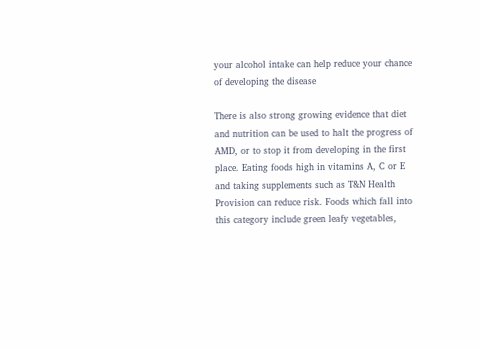your alcohol intake can help reduce your chance of developing the disease

There is also strong growing evidence that diet and nutrition can be used to halt the progress of AMD, or to stop it from developing in the first place. Eating foods high in vitamins A, C or E and taking supplements such as T&N Health Provision can reduce risk. Foods which fall into this category include green leafy vegetables,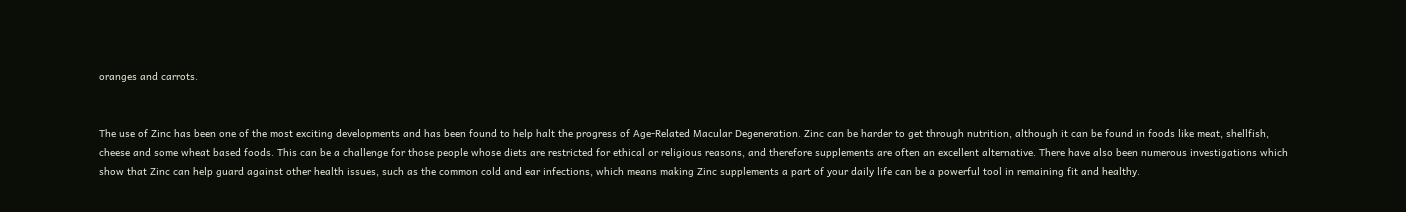oranges and carrots.


The use of Zinc has been one of the most exciting developments and has been found to help halt the progress of Age-Related Macular Degeneration. Zinc can be harder to get through nutrition, although it can be found in foods like meat, shellfish, cheese and some wheat based foods. This can be a challenge for those people whose diets are restricted for ethical or religious reasons, and therefore supplements are often an excellent alternative. There have also been numerous investigations which show that Zinc can help guard against other health issues, such as the common cold and ear infections, which means making Zinc supplements a part of your daily life can be a powerful tool in remaining fit and healthy.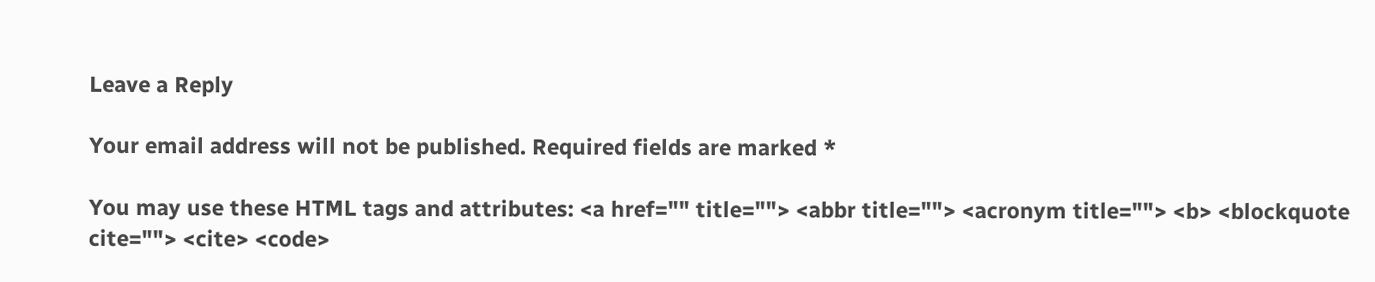Leave a Reply

Your email address will not be published. Required fields are marked *

You may use these HTML tags and attributes: <a href="" title=""> <abbr title=""> <acronym title=""> <b> <blockquote cite=""> <cite> <code>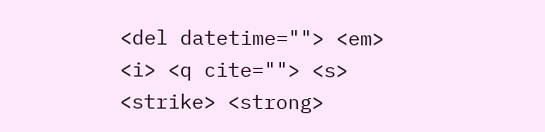<del datetime=""> <em> <i> <q cite=""> <s> <strike> <strong>